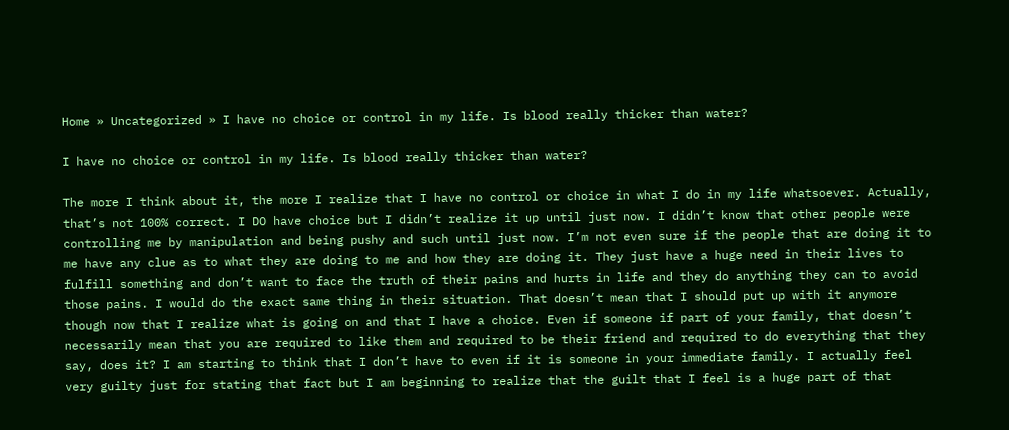Home » Uncategorized » I have no choice or control in my life. Is blood really thicker than water?

I have no choice or control in my life. Is blood really thicker than water?

The more I think about it, the more I realize that I have no control or choice in what I do in my life whatsoever. Actually, that’s not 100% correct. I DO have choice but I didn’t realize it up until just now. I didn’t know that other people were controlling me by manipulation and being pushy and such until just now. I’m not even sure if the people that are doing it to me have any clue as to what they are doing to me and how they are doing it. They just have a huge need in their lives to fulfill something and don’t want to face the truth of their pains and hurts in life and they do anything they can to avoid those pains. I would do the exact same thing in their situation. That doesn’t mean that I should put up with it anymore though now that I realize what is going on and that I have a choice. Even if someone if part of your family, that doesn’t necessarily mean that you are required to like them and required to be their friend and required to do everything that they say, does it? I am starting to think that I don’t have to even if it is someone in your immediate family. I actually feel very guilty just for stating that fact but I am beginning to realize that the guilt that I feel is a huge part of that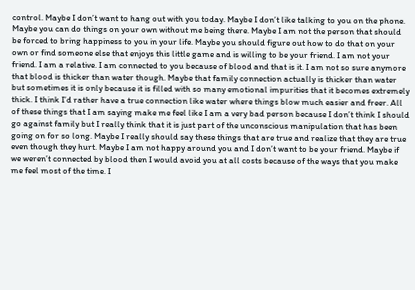control. Maybe I don’t want to hang out with you today. Maybe I don’t like talking to you on the phone. Maybe you can do things on your own without me being there. Maybe I am not the person that should be forced to bring happiness to you in your life. Maybe you should figure out how to do that on your own or find someone else that enjoys this little game and is willing to be your friend. I am not your friend. I am a relative. I am connected to you because of blood and that is it. I am not so sure anymore that blood is thicker than water though. Maybe that family connection actually is thicker than water but sometimes it is only because it is filled with so many emotional impurities that it becomes extremely thick. I think I’d rather have a true connection like water where things blow much easier and freer. All of these things that I am saying make me feel like I am a very bad person because I don’t think I should go against family but I really think that it is just part of the unconscious manipulation that has been going on for so long. Maybe I really should say these things that are true and realize that they are true even though they hurt. Maybe I am not happy around you and I don’t want to be your friend. Maybe if we weren’t connected by blood then I would avoid you at all costs because of the ways that you make me feel most of the time. I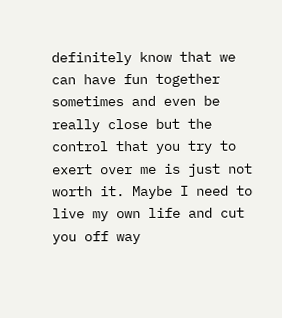definitely know that we can have fun together sometimes and even be really close but the control that you try to exert over me is just not worth it. Maybe I need to live my own life and cut you off way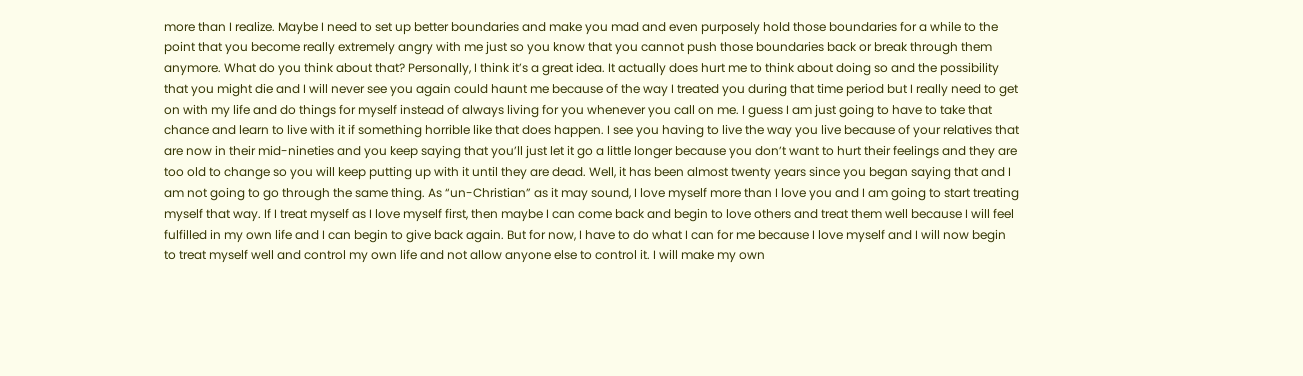more than I realize. Maybe I need to set up better boundaries and make you mad and even purposely hold those boundaries for a while to the point that you become really extremely angry with me just so you know that you cannot push those boundaries back or break through them anymore. What do you think about that? Personally, I think it’s a great idea. It actually does hurt me to think about doing so and the possibility that you might die and I will never see you again could haunt me because of the way I treated you during that time period but I really need to get on with my life and do things for myself instead of always living for you whenever you call on me. I guess I am just going to have to take that chance and learn to live with it if something horrible like that does happen. I see you having to live the way you live because of your relatives that are now in their mid-nineties and you keep saying that you’ll just let it go a little longer because you don’t want to hurt their feelings and they are too old to change so you will keep putting up with it until they are dead. Well, it has been almost twenty years since you began saying that and I am not going to go through the same thing. As “un-Christian” as it may sound, I love myself more than I love you and I am going to start treating myself that way. If I treat myself as I love myself first, then maybe I can come back and begin to love others and treat them well because I will feel fulfilled in my own life and I can begin to give back again. But for now, I have to do what I can for me because I love myself and I will now begin to treat myself well and control my own life and not allow anyone else to control it. I will make my own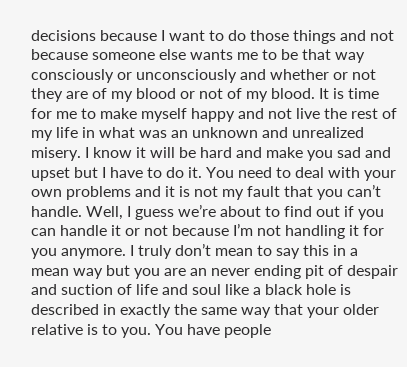decisions because I want to do those things and not because someone else wants me to be that way consciously or unconsciously and whether or not they are of my blood or not of my blood. It is time for me to make myself happy and not live the rest of my life in what was an unknown and unrealized misery. I know it will be hard and make you sad and upset but I have to do it. You need to deal with your own problems and it is not my fault that you can’t handle. Well, I guess we’re about to find out if you can handle it or not because I’m not handling it for you anymore. I truly don’t mean to say this in a mean way but you are an never ending pit of despair and suction of life and soul like a black hole is described in exactly the same way that your older relative is to you. You have people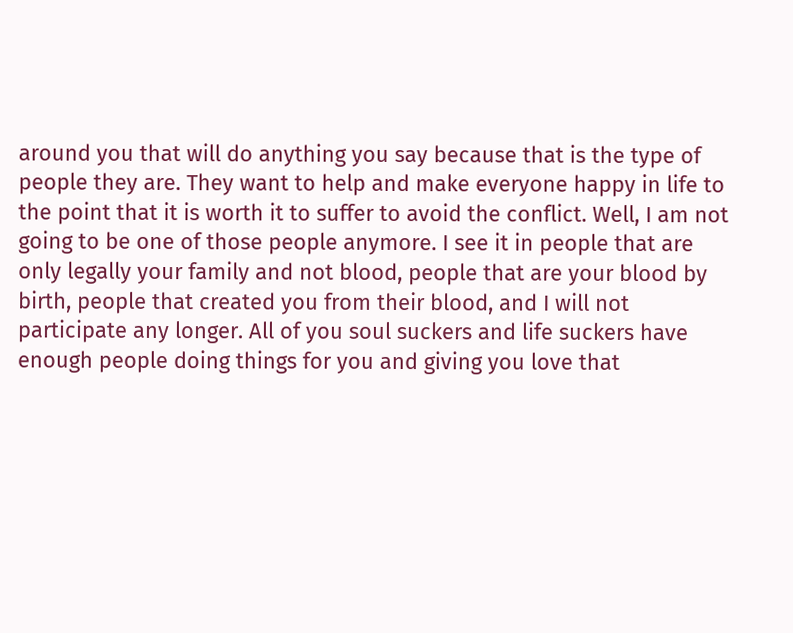around you that will do anything you say because that is the type of people they are. They want to help and make everyone happy in life to the point that it is worth it to suffer to avoid the conflict. Well, I am not going to be one of those people anymore. I see it in people that are only legally your family and not blood, people that are your blood by birth, people that created you from their blood, and I will not participate any longer. All of you soul suckers and life suckers have enough people doing things for you and giving you love that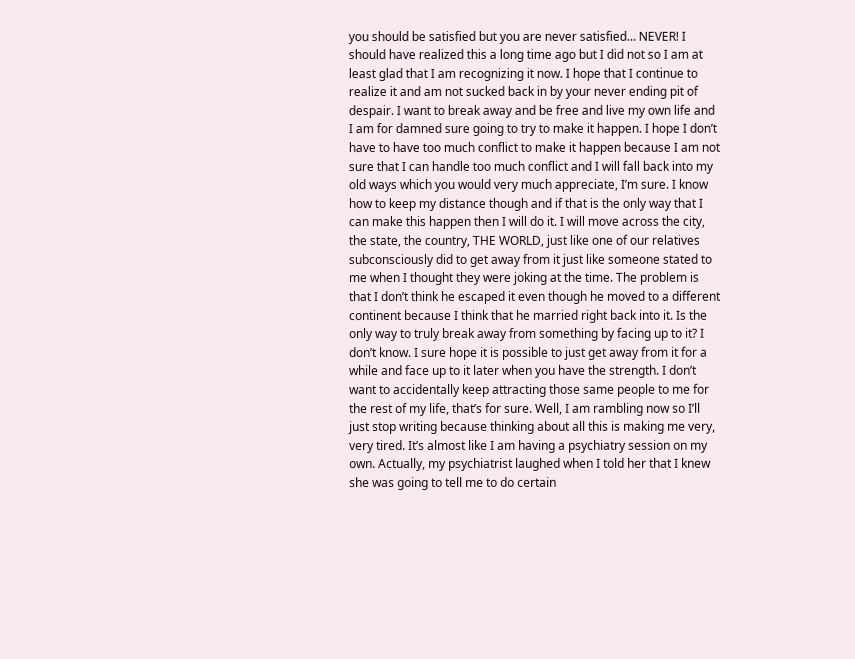you should be satisfied but you are never satisfied… NEVER! I should have realized this a long time ago but I did not so I am at least glad that I am recognizing it now. I hope that I continue to realize it and am not sucked back in by your never ending pit of despair. I want to break away and be free and live my own life and I am for damned sure going to try to make it happen. I hope I don’t have to have too much conflict to make it happen because I am not sure that I can handle too much conflict and I will fall back into my old ways which you would very much appreciate, I’m sure. I know how to keep my distance though and if that is the only way that I can make this happen then I will do it. I will move across the city, the state, the country, THE WORLD, just like one of our relatives subconsciously did to get away from it just like someone stated to me when I thought they were joking at the time. The problem is that I don’t think he escaped it even though he moved to a different continent because I think that he married right back into it. Is the only way to truly break away from something by facing up to it? I don’t know. I sure hope it is possible to just get away from it for a while and face up to it later when you have the strength. I don’t want to accidentally keep attracting those same people to me for the rest of my life, that’s for sure. Well, I am rambling now so I’ll just stop writing because thinking about all this is making me very, very tired. It’s almost like I am having a psychiatry session on my own. Actually, my psychiatrist laughed when I told her that I knew she was going to tell me to do certain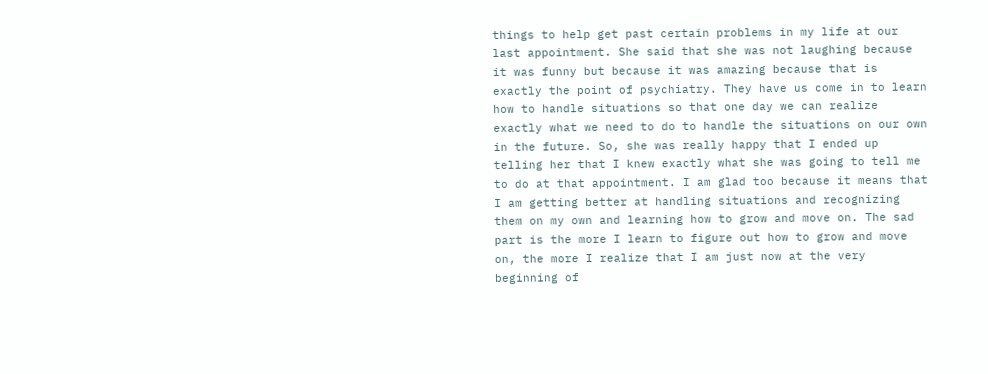things to help get past certain problems in my life at our last appointment. She said that she was not laughing because it was funny but because it was amazing because that is exactly the point of psychiatry. They have us come in to learn how to handle situations so that one day we can realize exactly what we need to do to handle the situations on our own in the future. So, she was really happy that I ended up telling her that I knew exactly what she was going to tell me to do at that appointment. I am glad too because it means that I am getting better at handling situations and recognizing them on my own and learning how to grow and move on. The sad part is the more I learn to figure out how to grow and move on, the more I realize that I am just now at the very beginning of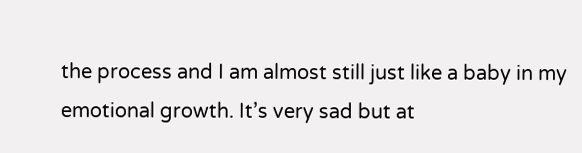the process and I am almost still just like a baby in my emotional growth. It’s very sad but at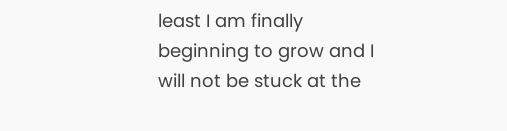least I am finally beginning to grow and I will not be stuck at the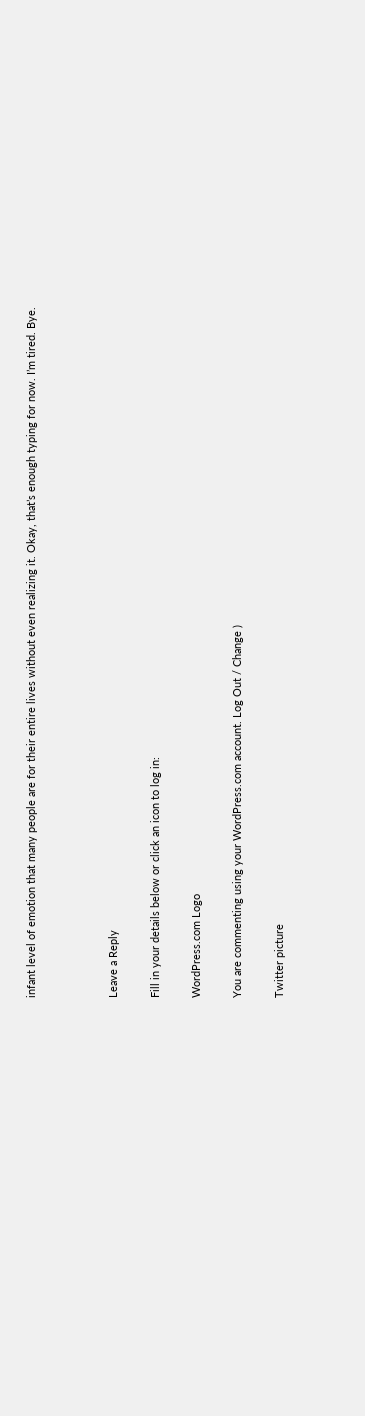infant level of emotion that many people are for their entire lives without even realizing it. Okay, that’s enough typing for now. I’m tired. Bye.



Leave a Reply

Fill in your details below or click an icon to log in:

WordPress.com Logo

You are commenting using your WordPress.com account. Log Out / Change )

Twitter picture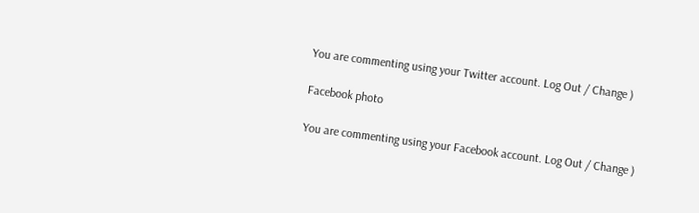You are commenting using your Twitter account. Log Out / Change )

Facebook photo

You are commenting using your Facebook account. Log Out / Change )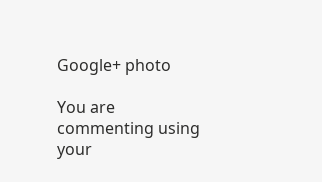Google+ photo

You are commenting using your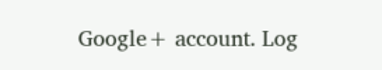Google+ account. Log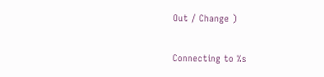Out / Change )

Connecting to %s